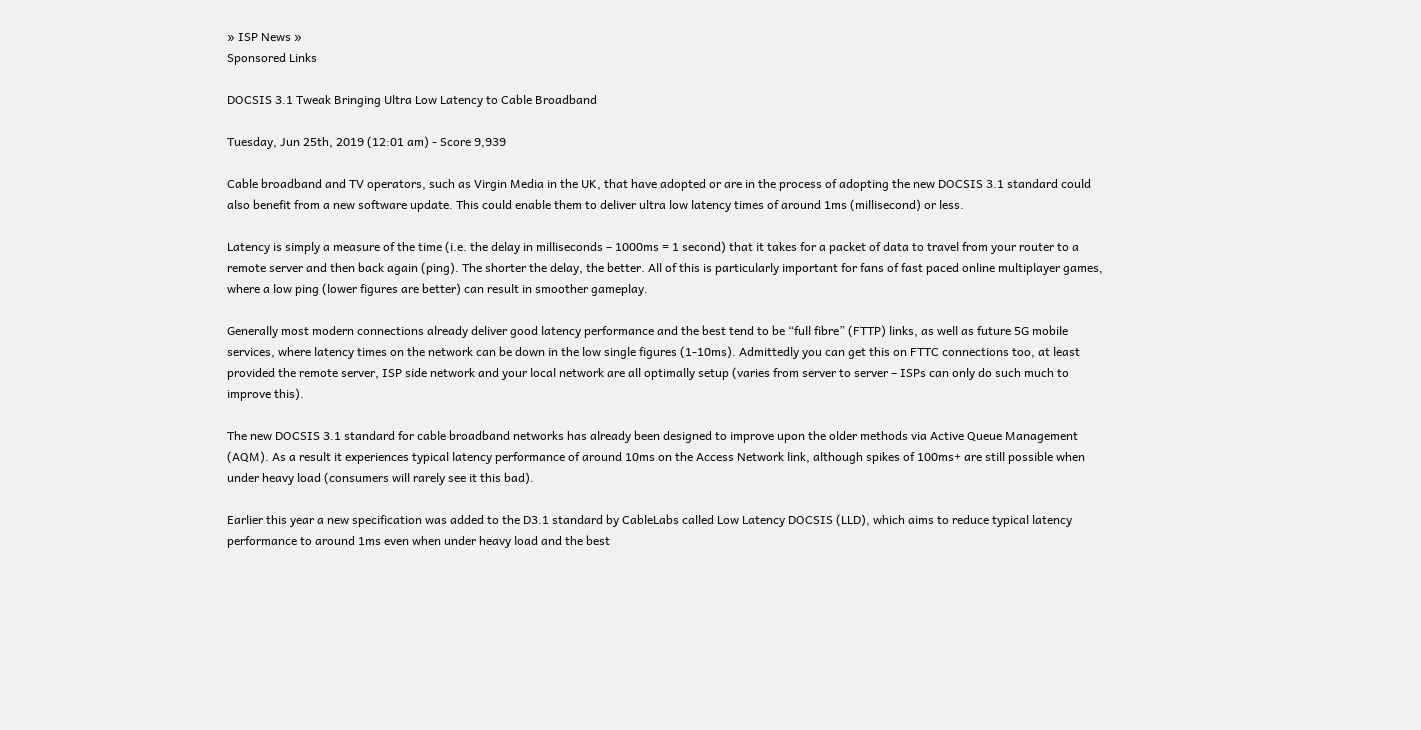» ISP News »
Sponsored Links

DOCSIS 3.1 Tweak Bringing Ultra Low Latency to Cable Broadband

Tuesday, Jun 25th, 2019 (12:01 am) - Score 9,939

Cable broadband and TV operators, such as Virgin Media in the UK, that have adopted or are in the process of adopting the new DOCSIS 3.1 standard could also benefit from a new software update. This could enable them to deliver ultra low latency times of around 1ms (millisecond) or less.

Latency is simply a measure of the time (i.e. the delay in milliseconds – 1000ms = 1 second) that it takes for a packet of data to travel from your router to a remote server and then back again (ping). The shorter the delay, the better. All of this is particularly important for fans of fast paced online multiplayer games, where a low ping (lower figures are better) can result in smoother gameplay.

Generally most modern connections already deliver good latency performance and the best tend to be “full fibre” (FTTP) links, as well as future 5G mobile services, where latency times on the network can be down in the low single figures (1-10ms). Admittedly you can get this on FTTC connections too, at least provided the remote server, ISP side network and your local network are all optimally setup (varies from server to server – ISPs can only do such much to improve this).

The new DOCSIS 3.1 standard for cable broadband networks has already been designed to improve upon the older methods via Active Queue Management (AQM). As a result it experiences typical latency performance of around 10ms on the Access Network link, although spikes of 100ms+ are still possible when under heavy load (consumers will rarely see it this bad).

Earlier this year a new specification was added to the D3.1 standard by CableLabs called Low Latency DOCSIS (LLD), which aims to reduce typical latency performance to around 1ms even when under heavy load and the best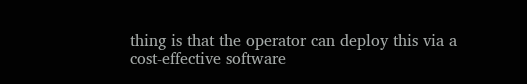thing is that the operator can deploy this via a cost-effective software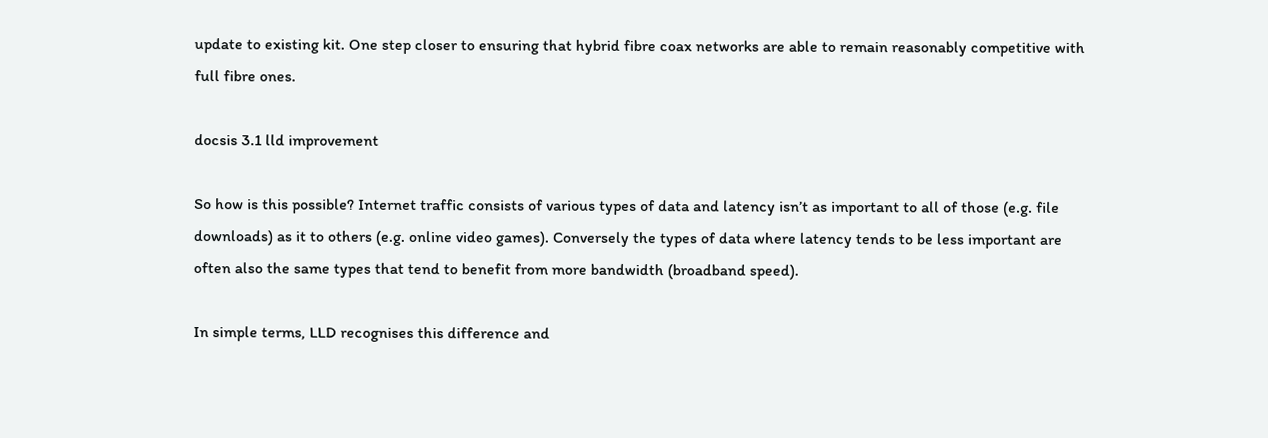update to existing kit. One step closer to ensuring that hybrid fibre coax networks are able to remain reasonably competitive with full fibre ones.

docsis 3.1 lld improvement

So how is this possible? Internet traffic consists of various types of data and latency isn’t as important to all of those (e.g. file downloads) as it to others (e.g. online video games). Conversely the types of data where latency tends to be less important are often also the same types that tend to benefit from more bandwidth (broadband speed).

In simple terms, LLD recognises this difference and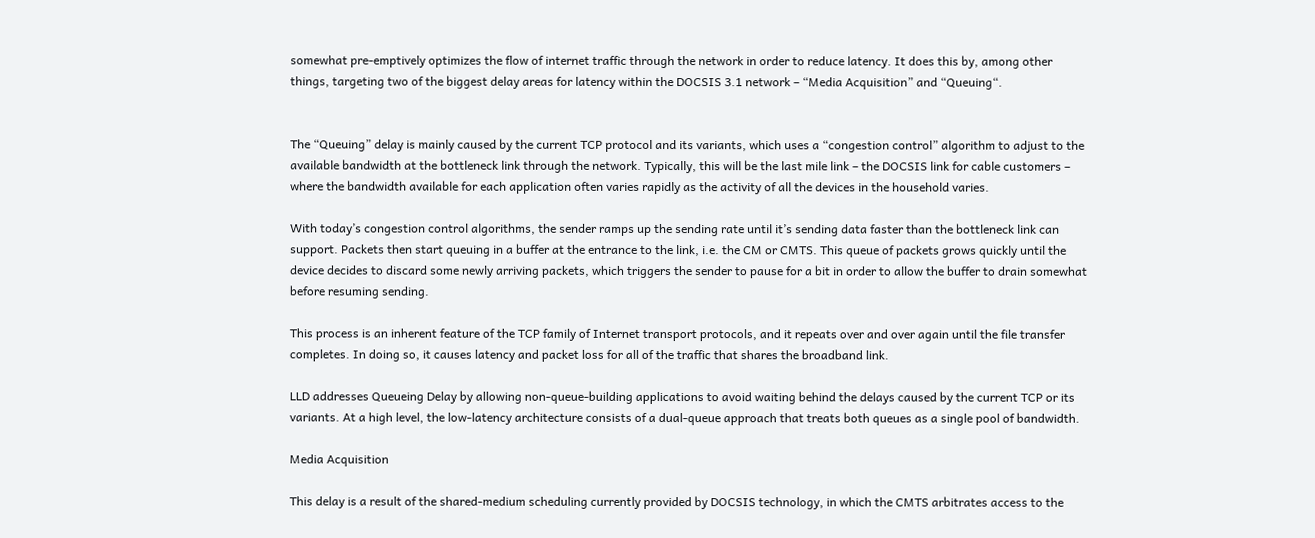somewhat pre-emptively optimizes the flow of internet traffic through the network in order to reduce latency. It does this by, among other things, targeting two of the biggest delay areas for latency within the DOCSIS 3.1 network – “Media Acquisition” and “Queuing“.


The “Queuing” delay is mainly caused by the current TCP protocol and its variants, which uses a “congestion control” algorithm to adjust to the available bandwidth at the bottleneck link through the network. Typically, this will be the last mile link – the DOCSIS link for cable customers – where the bandwidth available for each application often varies rapidly as the activity of all the devices in the household varies.

With today’s congestion control algorithms, the sender ramps up the sending rate until it’s sending data faster than the bottleneck link can support. Packets then start queuing in a buffer at the entrance to the link, i.e. the CM or CMTS. This queue of packets grows quickly until the device decides to discard some newly arriving packets, which triggers the sender to pause for a bit in order to allow the buffer to drain somewhat before resuming sending.

This process is an inherent feature of the TCP family of Internet transport protocols, and it repeats over and over again until the file transfer completes. In doing so, it causes latency and packet loss for all of the traffic that shares the broadband link.

LLD addresses Queueing Delay by allowing non-queue-building applications to avoid waiting behind the delays caused by the current TCP or its variants. At a high level, the low-latency architecture consists of a dual-queue approach that treats both queues as a single pool of bandwidth.

Media Acquisition

This delay is a result of the shared-medium scheduling currently provided by DOCSIS technology, in which the CMTS arbitrates access to the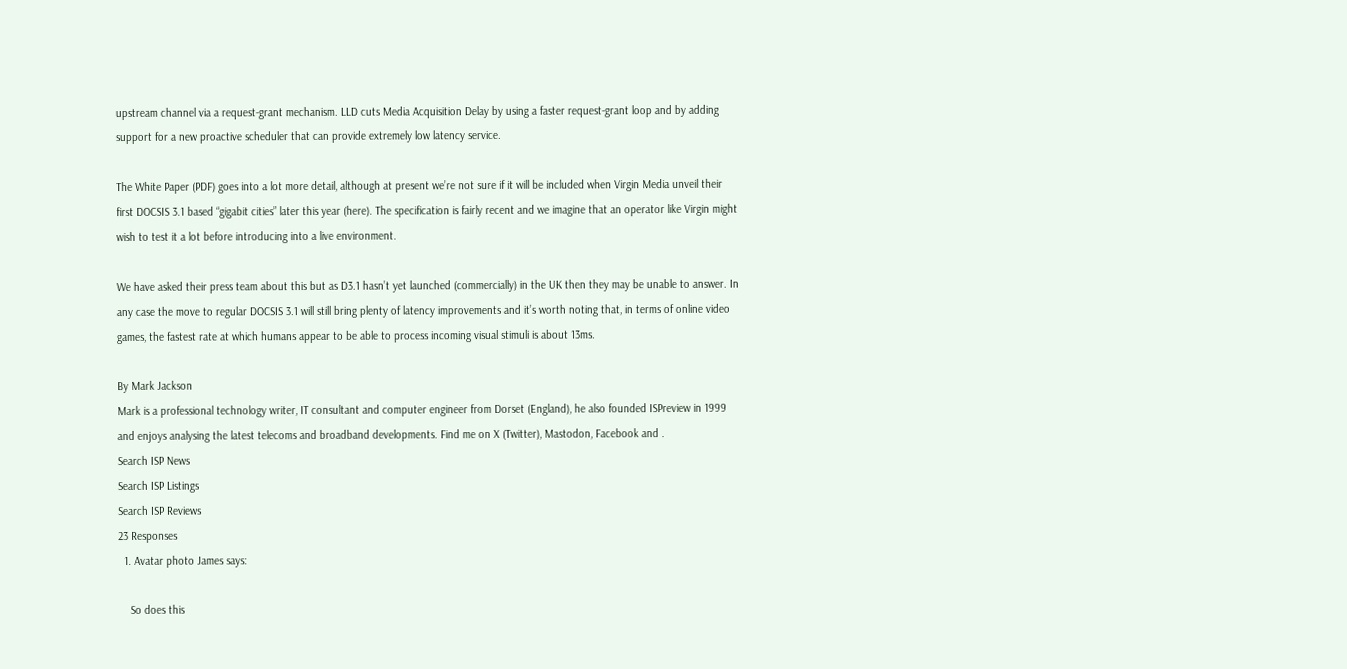upstream channel via a request-grant mechanism. LLD cuts Media Acquisition Delay by using a faster request-grant loop and by adding support for a new proactive scheduler that can provide extremely low latency service.

The White Paper (PDF) goes into a lot more detail, although at present we’re not sure if it will be included when Virgin Media unveil their first DOCSIS 3.1 based “gigabit cities” later this year (here). The specification is fairly recent and we imagine that an operator like Virgin might wish to test it a lot before introducing into a live environment.

We have asked their press team about this but as D3.1 hasn’t yet launched (commercially) in the UK then they may be unable to answer. In any case the move to regular DOCSIS 3.1 will still bring plenty of latency improvements and it’s worth noting that, in terms of online video games, the fastest rate at which humans appear to be able to process incoming visual stimuli is about 13ms.

By Mark Jackson
Mark is a professional technology writer, IT consultant and computer engineer from Dorset (England), he also founded ISPreview in 1999 and enjoys analysing the latest telecoms and broadband developments. Find me on X (Twitter), Mastodon, Facebook and .
Search ISP News
Search ISP Listings
Search ISP Reviews
23 Responses
  1. Avatar photo James says:

    So does this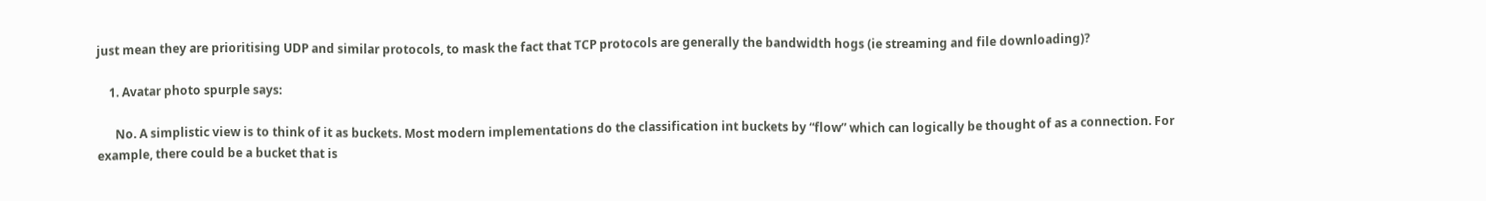just mean they are prioritising UDP and similar protocols, to mask the fact that TCP protocols are generally the bandwidth hogs (ie streaming and file downloading)?

    1. Avatar photo spurple says:

      No. A simplistic view is to think of it as buckets. Most modern implementations do the classification int buckets by “flow” which can logically be thought of as a connection. For example, there could be a bucket that is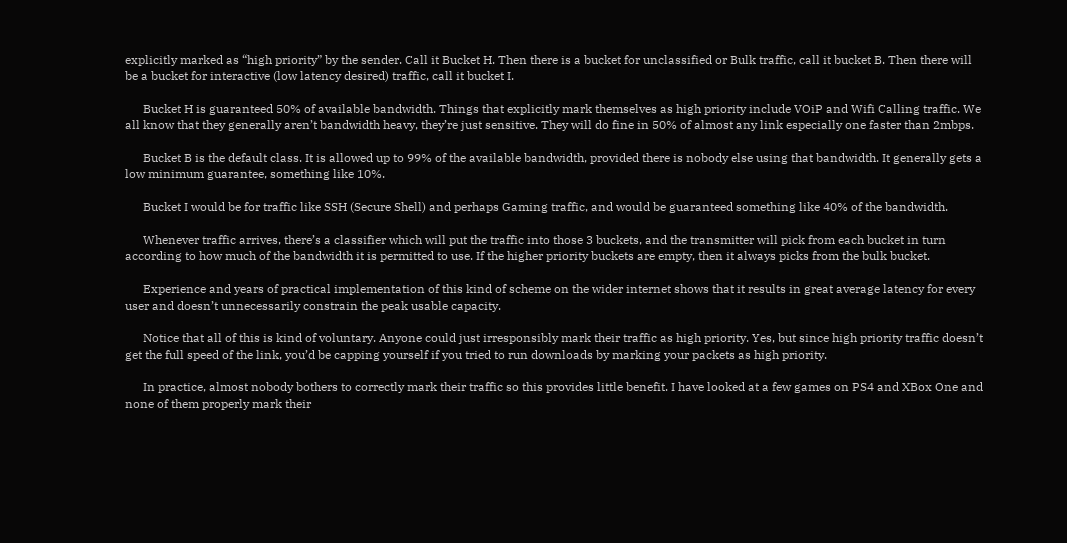explicitly marked as “high priority” by the sender. Call it Bucket H. Then there is a bucket for unclassified or Bulk traffic, call it bucket B. Then there will be a bucket for interactive (low latency desired) traffic, call it bucket I.

      Bucket H is guaranteed 50% of available bandwidth. Things that explicitly mark themselves as high priority include VOiP and Wifi Calling traffic. We all know that they generally aren’t bandwidth heavy, they’re just sensitive. They will do fine in 50% of almost any link especially one faster than 2mbps.

      Bucket B is the default class. It is allowed up to 99% of the available bandwidth, provided there is nobody else using that bandwidth. It generally gets a low minimum guarantee, something like 10%.

      Bucket I would be for traffic like SSH (Secure Shell) and perhaps Gaming traffic, and would be guaranteed something like 40% of the bandwidth.

      Whenever traffic arrives, there’s a classifier which will put the traffic into those 3 buckets, and the transmitter will pick from each bucket in turn according to how much of the bandwidth it is permitted to use. If the higher priority buckets are empty, then it always picks from the bulk bucket.

      Experience and years of practical implementation of this kind of scheme on the wider internet shows that it results in great average latency for every user and doesn’t unnecessarily constrain the peak usable capacity.

      Notice that all of this is kind of voluntary. Anyone could just irresponsibly mark their traffic as high priority. Yes, but since high priority traffic doesn’t get the full speed of the link, you’d be capping yourself if you tried to run downloads by marking your packets as high priority.

      In practice, almost nobody bothers to correctly mark their traffic so this provides little benefit. I have looked at a few games on PS4 and XBox One and none of them properly mark their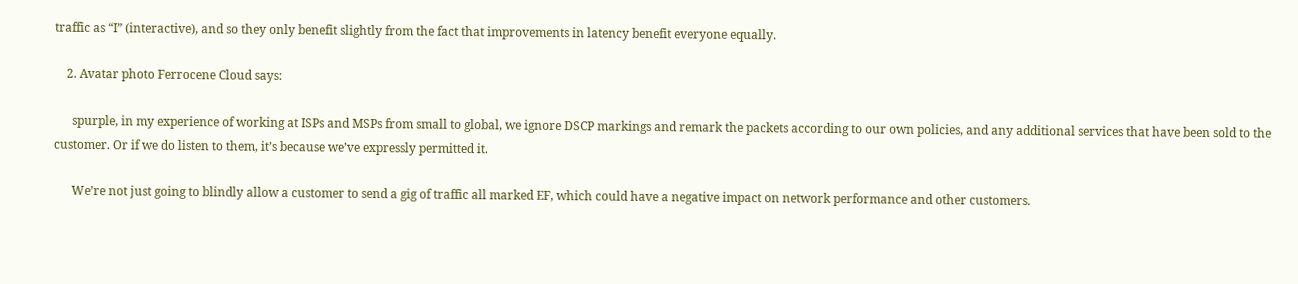traffic as “I” (interactive), and so they only benefit slightly from the fact that improvements in latency benefit everyone equally.

    2. Avatar photo Ferrocene Cloud says:

      spurple, in my experience of working at ISPs and MSPs from small to global, we ignore DSCP markings and remark the packets according to our own policies, and any additional services that have been sold to the customer. Or if we do listen to them, it’s because we’ve expressly permitted it.

      We’re not just going to blindly allow a customer to send a gig of traffic all marked EF, which could have a negative impact on network performance and other customers.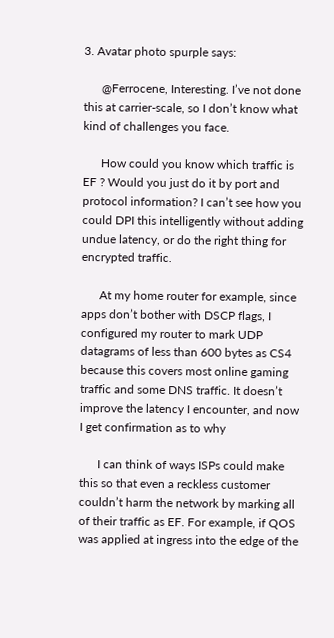3. Avatar photo spurple says:

      @Ferrocene, Interesting. I’ve not done this at carrier-scale, so I don’t know what kind of challenges you face.

      How could you know which traffic is EF ? Would you just do it by port and protocol information? I can’t see how you could DPI this intelligently without adding undue latency, or do the right thing for encrypted traffic.

      At my home router for example, since apps don’t bother with DSCP flags, I configured my router to mark UDP datagrams of less than 600 bytes as CS4 because this covers most online gaming traffic and some DNS traffic. It doesn’t improve the latency I encounter, and now I get confirmation as to why

      I can think of ways ISPs could make this so that even a reckless customer couldn’t harm the network by marking all of their traffic as EF. For example, if QOS was applied at ingress into the edge of the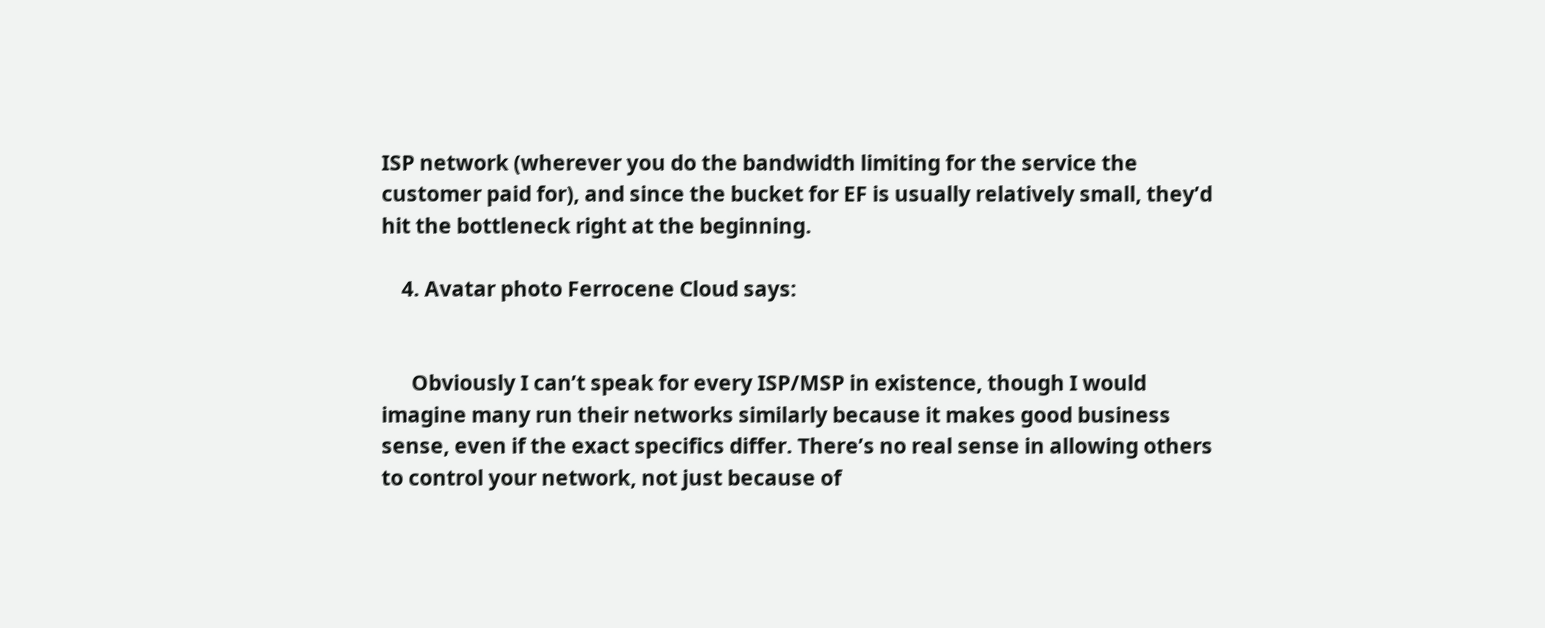ISP network (wherever you do the bandwidth limiting for the service the customer paid for), and since the bucket for EF is usually relatively small, they’d hit the bottleneck right at the beginning.

    4. Avatar photo Ferrocene Cloud says:


      Obviously I can’t speak for every ISP/MSP in existence, though I would imagine many run their networks similarly because it makes good business sense, even if the exact specifics differ. There’s no real sense in allowing others to control your network, not just because of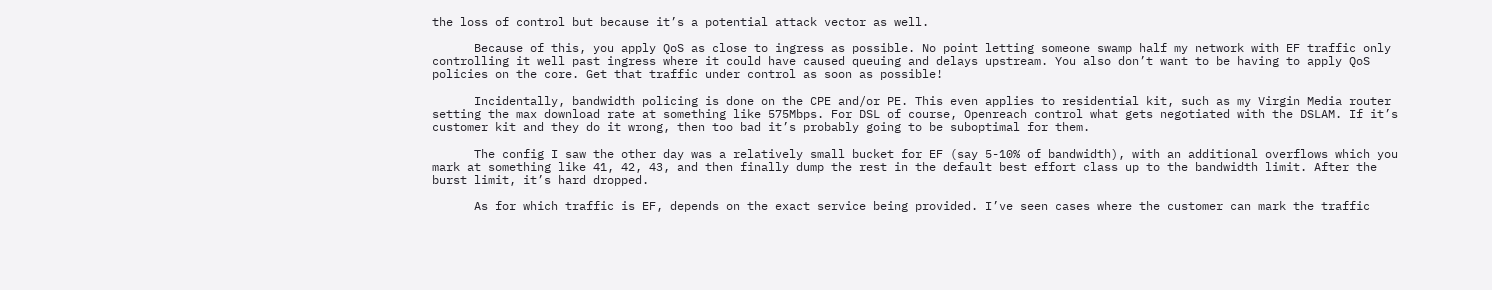the loss of control but because it’s a potential attack vector as well.

      Because of this, you apply QoS as close to ingress as possible. No point letting someone swamp half my network with EF traffic only controlling it well past ingress where it could have caused queuing and delays upstream. You also don’t want to be having to apply QoS policies on the core. Get that traffic under control as soon as possible!

      Incidentally, bandwidth policing is done on the CPE and/or PE. This even applies to residential kit, such as my Virgin Media router setting the max download rate at something like 575Mbps. For DSL of course, Openreach control what gets negotiated with the DSLAM. If it’s customer kit and they do it wrong, then too bad it’s probably going to be suboptimal for them.

      The config I saw the other day was a relatively small bucket for EF (say 5-10% of bandwidth), with an additional overflows which you mark at something like 41, 42, 43, and then finally dump the rest in the default best effort class up to the bandwidth limit. After the burst limit, it’s hard dropped.

      As for which traffic is EF, depends on the exact service being provided. I’ve seen cases where the customer can mark the traffic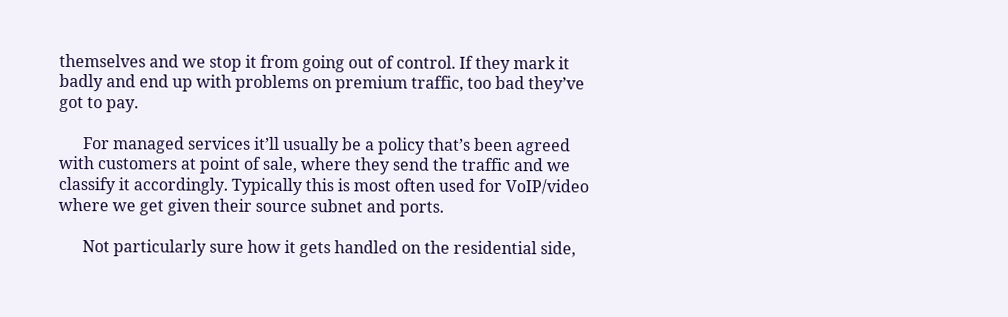themselves and we stop it from going out of control. If they mark it badly and end up with problems on premium traffic, too bad they’ve got to pay.

      For managed services it’ll usually be a policy that’s been agreed with customers at point of sale, where they send the traffic and we classify it accordingly. Typically this is most often used for VoIP/video where we get given their source subnet and ports.

      Not particularly sure how it gets handled on the residential side,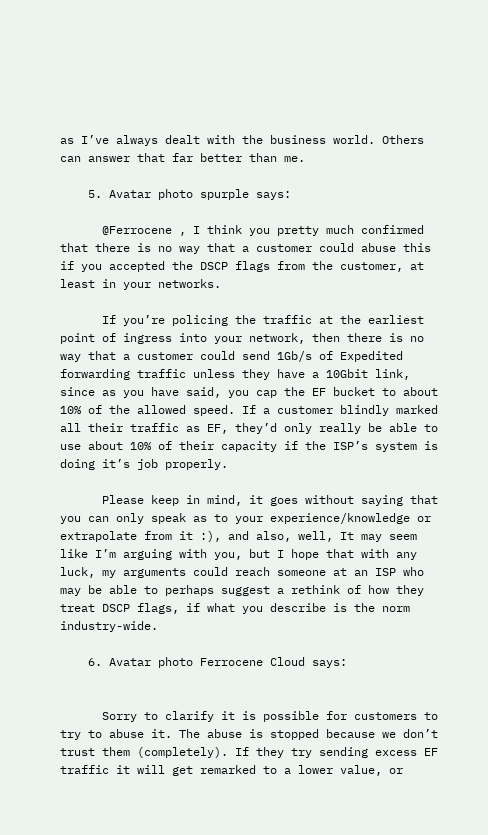as I’ve always dealt with the business world. Others can answer that far better than me.

    5. Avatar photo spurple says:

      @Ferrocene , I think you pretty much confirmed that there is no way that a customer could abuse this if you accepted the DSCP flags from the customer, at least in your networks.

      If you’re policing the traffic at the earliest point of ingress into your network, then there is no way that a customer could send 1Gb/s of Expedited forwarding traffic unless they have a 10Gbit link, since as you have said, you cap the EF bucket to about 10% of the allowed speed. If a customer blindly marked all their traffic as EF, they’d only really be able to use about 10% of their capacity if the ISP’s system is doing it’s job properly.

      Please keep in mind, it goes without saying that you can only speak as to your experience/knowledge or extrapolate from it :), and also, well, It may seem like I’m arguing with you, but I hope that with any luck, my arguments could reach someone at an ISP who may be able to perhaps suggest a rethink of how they treat DSCP flags, if what you describe is the norm industry-wide.

    6. Avatar photo Ferrocene Cloud says:


      Sorry to clarify it is possible for customers to try to abuse it. The abuse is stopped because we don’t trust them (completely). If they try sending excess EF traffic it will get remarked to a lower value, or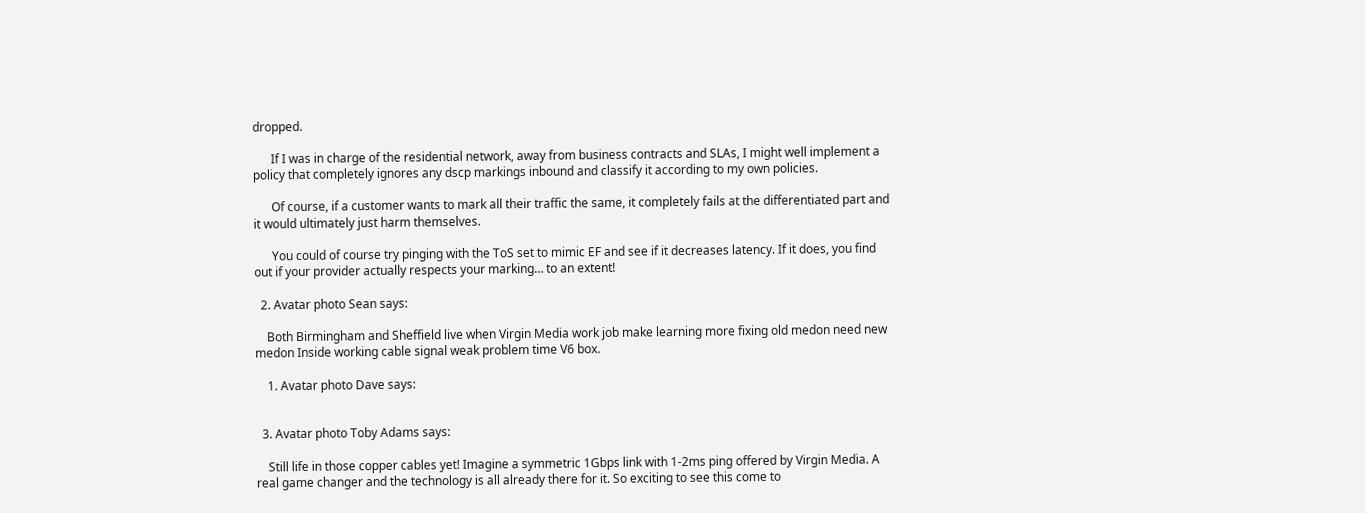dropped.

      If I was in charge of the residential network, away from business contracts and SLAs, I might well implement a policy that completely ignores any dscp markings inbound and classify it according to my own policies.

      Of course, if a customer wants to mark all their traffic the same, it completely fails at the differentiated part and it would ultimately just harm themselves.

      You could of course try pinging with the ToS set to mimic EF and see if it decreases latency. If it does, you find out if your provider actually respects your marking… to an extent!

  2. Avatar photo Sean says:

    Both Birmingham and Sheffield live when Virgin Media work job make learning more fixing old medon need new medon Inside working cable signal weak problem time V6 box.

    1. Avatar photo Dave says:


  3. Avatar photo Toby Adams says:

    Still life in those copper cables yet! Imagine a symmetric 1Gbps link with 1-2ms ping offered by Virgin Media. A real game changer and the technology is all already there for it. So exciting to see this come to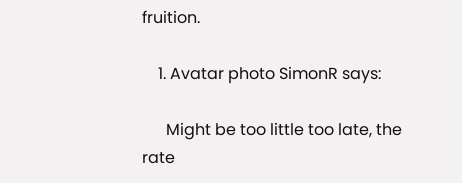fruition.

    1. Avatar photo SimonR says:

      Might be too little too late, the rate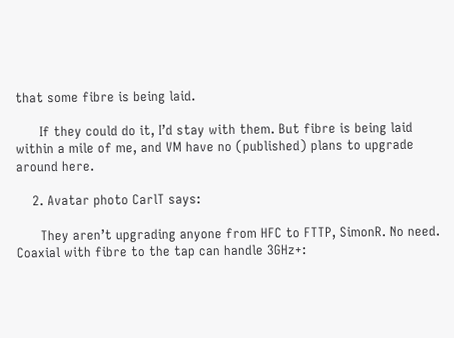that some fibre is being laid.

      If they could do it, I’d stay with them. But fibre is being laid within a mile of me, and VM have no (published) plans to upgrade around here.

    2. Avatar photo CarlT says:

      They aren’t upgrading anyone from HFC to FTTP, SimonR. No need. Coaxial with fibre to the tap can handle 3GHz+: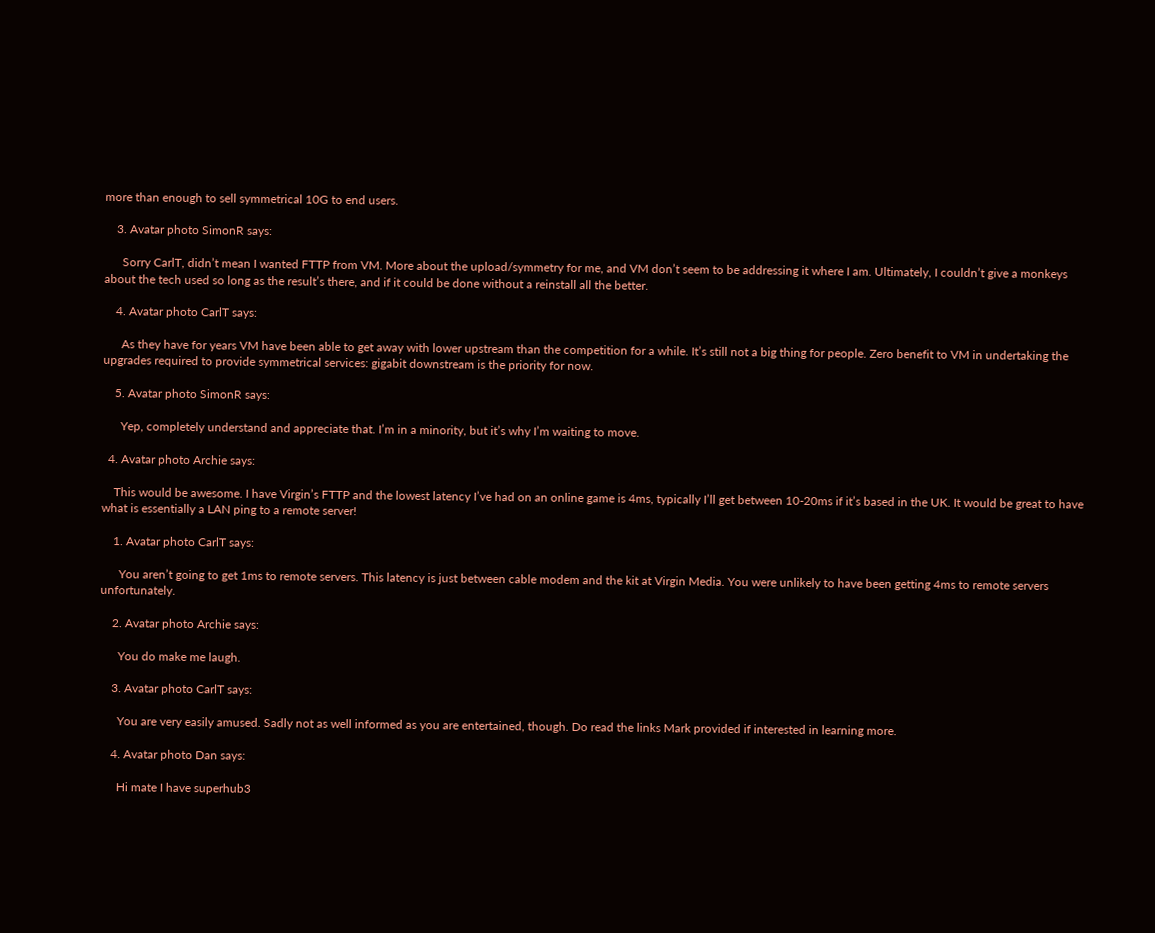more than enough to sell symmetrical 10G to end users.

    3. Avatar photo SimonR says:

      Sorry CarlT, didn’t mean I wanted FTTP from VM. More about the upload/symmetry for me, and VM don’t seem to be addressing it where I am. Ultimately, I couldn’t give a monkeys about the tech used so long as the result’s there, and if it could be done without a reinstall all the better.

    4. Avatar photo CarlT says:

      As they have for years VM have been able to get away with lower upstream than the competition for a while. It’s still not a big thing for people. Zero benefit to VM in undertaking the upgrades required to provide symmetrical services: gigabit downstream is the priority for now.

    5. Avatar photo SimonR says:

      Yep, completely understand and appreciate that. I’m in a minority, but it’s why I’m waiting to move.

  4. Avatar photo Archie says:

    This would be awesome. I have Virgin’s FTTP and the lowest latency I’ve had on an online game is 4ms, typically I’ll get between 10-20ms if it’s based in the UK. It would be great to have what is essentially a LAN ping to a remote server!

    1. Avatar photo CarlT says:

      You aren’t going to get 1ms to remote servers. This latency is just between cable modem and the kit at Virgin Media. You were unlikely to have been getting 4ms to remote servers unfortunately.

    2. Avatar photo Archie says:

      You do make me laugh.

    3. Avatar photo CarlT says:

      You are very easily amused. Sadly not as well informed as you are entertained, though. Do read the links Mark provided if interested in learning more.

    4. Avatar photo Dan says:

      Hi mate I have superhub3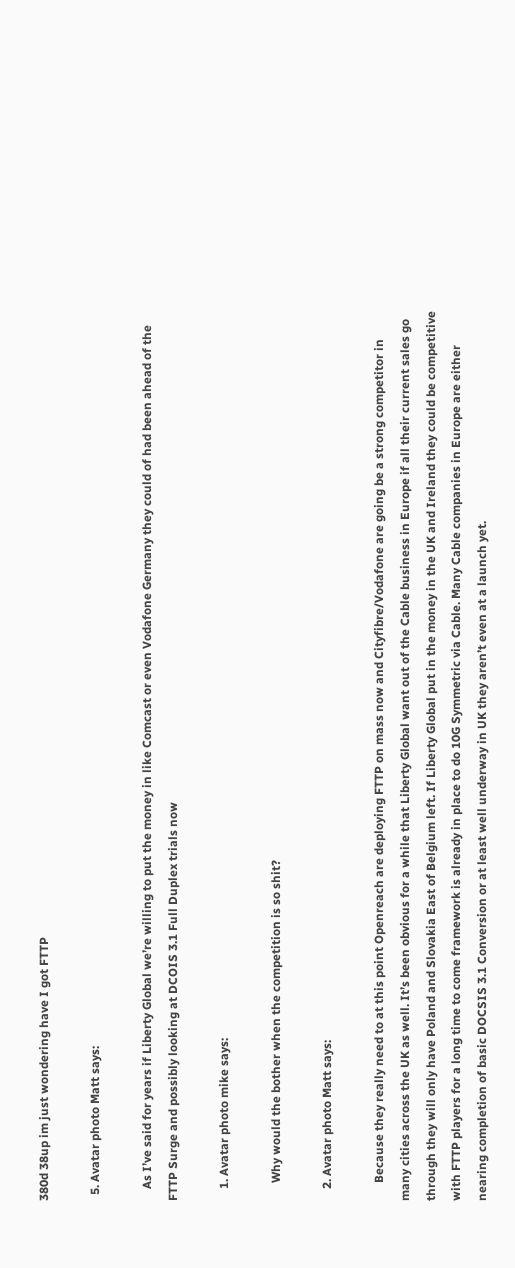380d 38up im just wondering have I got FTTP

  5. Avatar photo Matt says:

    As I’ve said for years if Liberty Global we’re willing to put the money in like Comcast or even Vodafone Germany they could of had been ahead of the FTTP Surge and possibly looking at DCOIS 3.1 Full Duplex trials now

    1. Avatar photo mike says:

      Why would the bother when the competition is so shit?

    2. Avatar photo Matt says:

      Because they really need to at this point Openreach are deploying FTTP on mass now and Cityfibre/Vodafone are going be a strong competitor in many cities across the UK as well. It’s been obvious for a while that Liberty Global want out of the Cable business in Europe if all their current sales go through they will only have Poland and Slovakia East of Belgium left. If Liberty Global put in the money in the UK and Ireland they could be competitive with FTTP players for a long time to come framework is already in place to do 10G Symmetric via Cable. Many Cable companies in Europe are either nearing completion of basic DOCSIS 3.1 Conversion or at least well underway in UK they aren’t even at a launch yet.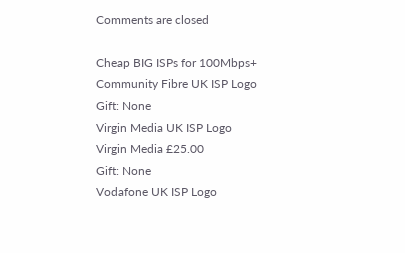Comments are closed

Cheap BIG ISPs for 100Mbps+
Community Fibre UK ISP Logo
Gift: None
Virgin Media UK ISP Logo
Virgin Media £25.00
Gift: None
Vodafone UK ISP Logo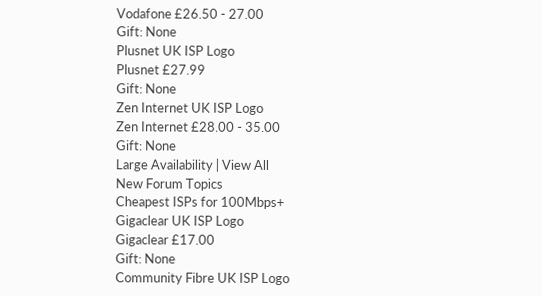Vodafone £26.50 - 27.00
Gift: None
Plusnet UK ISP Logo
Plusnet £27.99
Gift: None
Zen Internet UK ISP Logo
Zen Internet £28.00 - 35.00
Gift: None
Large Availability | View All
New Forum Topics
Cheapest ISPs for 100Mbps+
Gigaclear UK ISP Logo
Gigaclear £17.00
Gift: None
Community Fibre UK ISP Logo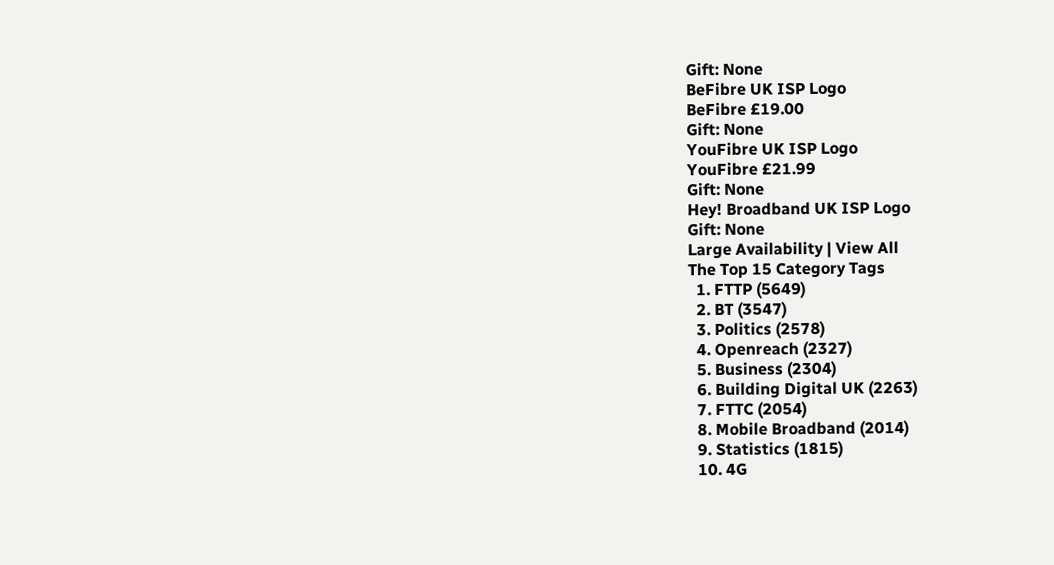Gift: None
BeFibre UK ISP Logo
BeFibre £19.00
Gift: None
YouFibre UK ISP Logo
YouFibre £21.99
Gift: None
Hey! Broadband UK ISP Logo
Gift: None
Large Availability | View All
The Top 15 Category Tags
  1. FTTP (5649)
  2. BT (3547)
  3. Politics (2578)
  4. Openreach (2327)
  5. Business (2304)
  6. Building Digital UK (2263)
  7. FTTC (2054)
  8. Mobile Broadband (2014)
  9. Statistics (1815)
  10. 4G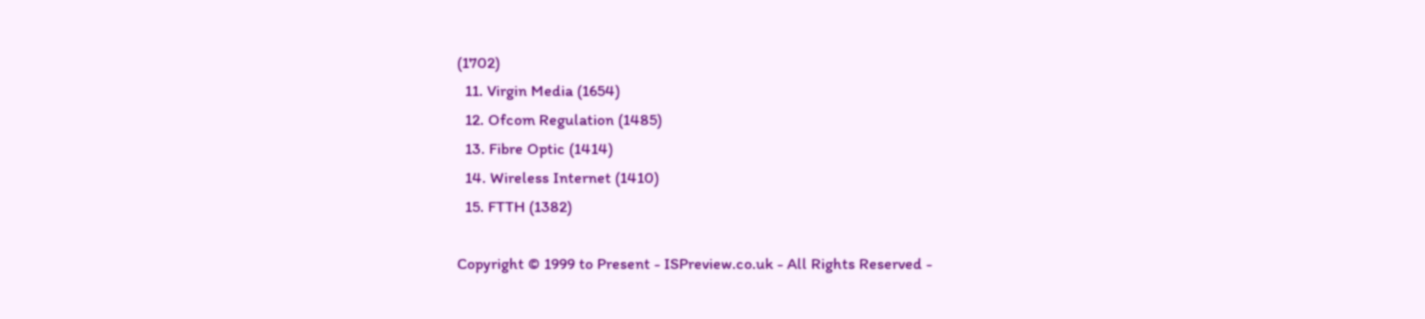(1702)
  11. Virgin Media (1654)
  12. Ofcom Regulation (1485)
  13. Fibre Optic (1414)
  14. Wireless Internet (1410)
  15. FTTH (1382)

Copyright © 1999 to Present - ISPreview.co.uk - All Rights Reserved -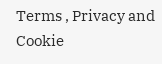Terms , Privacy and Cookie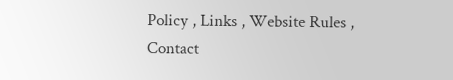Policy , Links , Website Rules , Contact